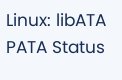Linux: libATA PATA Status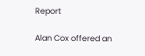Report

Alan Cox offered an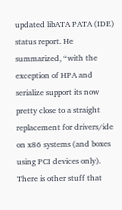updated libATA PATA (IDE) status report. He summarized, “with the exception of HPA and serialize support its now pretty close to a straight replacement for drivers/ide on x86 systems (and boxes using PCI devices only). There is other stuff that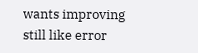wants improving still like error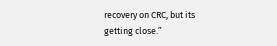recovery on CRC, but its getting close.”